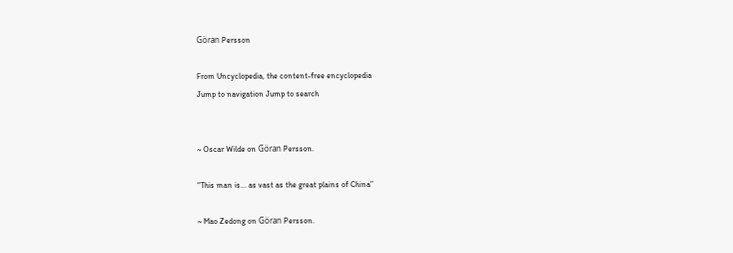Göran Persson

From Uncyclopedia, the content-free encyclopedia
Jump to navigation Jump to search


~ Oscar Wilde on Göran Persson.

“This man is... as vast as the great plains of China”

~ Mao Zedong on Göran Persson.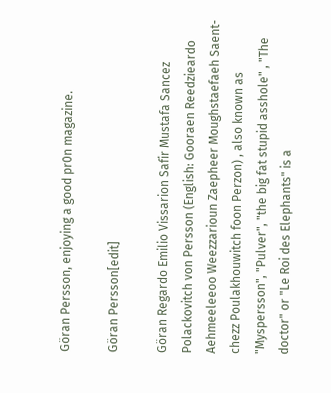Göran Persson, enjoying a good pr0n magazine.

Göran Persson[edit]

Göran Regardo Emilio Vissarion Safir Mustafa Sancez Polackovitch von Persson (English: Gooraen Reedzieardo Aehmeeleeoo Weezzarioun Zaepheer Moughstaefaeh Saent-chezz Poulakhouwitch foon Perzon) , also known as "Myspersson", "Pulver", "the big fat stupid asshole" , "The doctor" or "Le Roi des Elephants" is a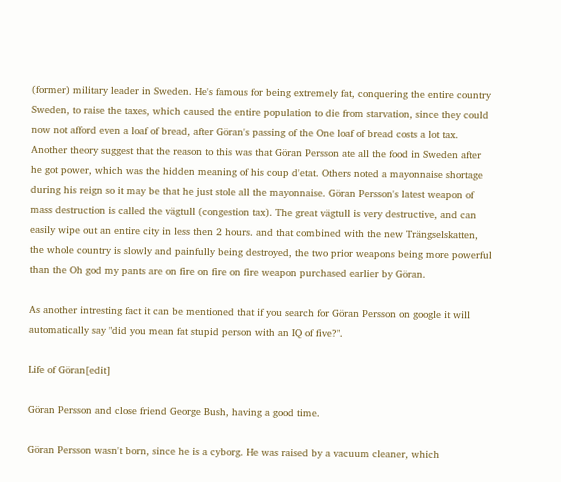(former) military leader in Sweden. He's famous for being extremely fat, conquering the entire country Sweden, to raise the taxes, which caused the entire population to die from starvation, since they could now not afford even a loaf of bread, after Göran's passing of the One loaf of bread costs a lot tax. Another theory suggest that the reason to this was that Göran Persson ate all the food in Sweden after he got power, which was the hidden meaning of his coup d'etat. Others noted a mayonnaise shortage during his reign so it may be that he just stole all the mayonnaise. Göran Persson's latest weapon of mass destruction is called the vägtull (congestion tax). The great vägtull is very destructive, and can easily wipe out an entire city in less then 2 hours. and that combined with the new Trängselskatten, the whole country is slowly and painfully being destroyed, the two prior weapons being more powerful than the Oh god my pants are on fire on fire on fire weapon purchased earlier by Göran.

As another intresting fact it can be mentioned that if you search for Göran Persson on google it will automatically say "did you mean fat stupid person with an IQ of five?".

Life of Göran[edit]

Göran Persson and close friend George Bush, having a good time.

Göran Persson wasn't born, since he is a cyborg. He was raised by a vacuum cleaner, which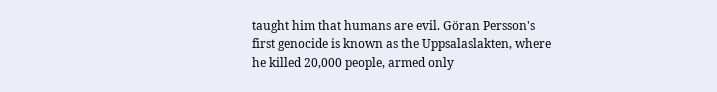taught him that humans are evil. Göran Persson's first genocide is known as the Uppsalaslakten, where he killed 20,000 people, armed only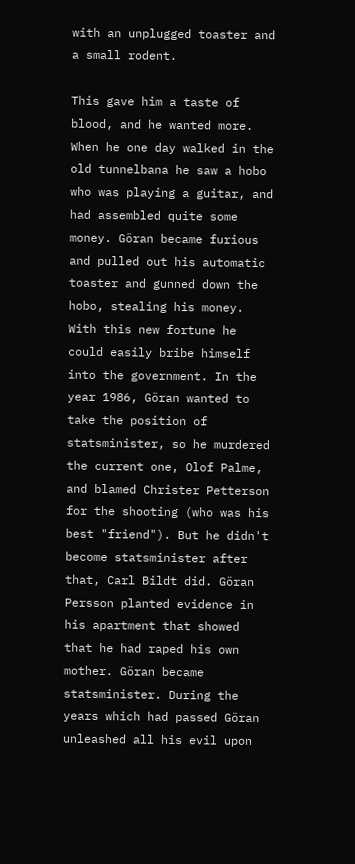with an unplugged toaster and a small rodent.

This gave him a taste of blood, and he wanted more. When he one day walked in the old tunnelbana he saw a hobo who was playing a guitar, and had assembled quite some money. Göran became furious and pulled out his automatic toaster and gunned down the hobo, stealing his money. With this new fortune he could easily bribe himself into the government. In the year 1986, Göran wanted to take the position of statsminister, so he murdered the current one, Olof Palme, and blamed Christer Petterson for the shooting (who was his best "friend"). But he didn't become statsminister after that, Carl Bildt did. Göran Persson planted evidence in his apartment that showed that he had raped his own mother. Göran became statsminister. During the years which had passed Göran unleashed all his evil upon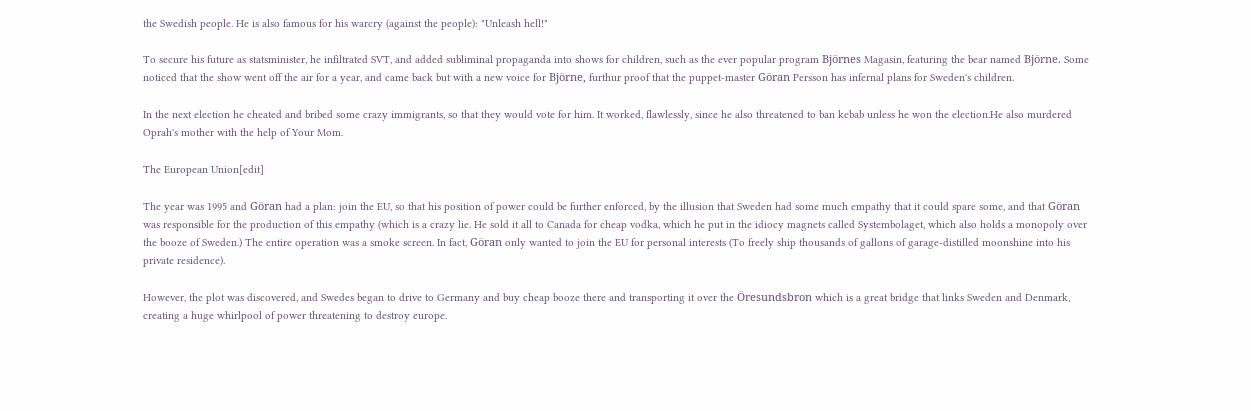the Swedish people. He is also famous for his warcry (against the people): "Unleash hell!"

To secure his future as statsminister, he infiltrated SVT, and added subliminal propaganda into shows for children, such as the ever popular program Björnes Magasin, featuring the bear named Björne. Some noticed that the show went off the air for a year, and came back but with a new voice for Björne, furthur proof that the puppet-master Göran Persson has infernal plans for Sweden's children.

In the next election he cheated and bribed some crazy immigrants, so that they would vote for him. It worked, flawlessly, since he also threatened to ban kebab unless he won the election.He also murdered Oprah's mother with the help of Your Mom.

The European Union[edit]

The year was 1995 and Göran had a plan: join the EU, so that his position of power could be further enforced, by the illusion that Sweden had some much empathy that it could spare some, and that Göran was responsible for the production of this empathy (which is a crazy lie. He sold it all to Canada for cheap vodka, which he put in the idiocy magnets called Systembolaget, which also holds a monopoly over the booze of Sweden.) The entire operation was a smoke screen. In fact, Göran only wanted to join the EU for personal interests (To freely ship thousands of gallons of garage-distilled moonshine into his private residence).

However, the plot was discovered, and Swedes began to drive to Germany and buy cheap booze there and transporting it over the Öresundsbron which is a great bridge that links Sweden and Denmark, creating a huge whirlpool of power threatening to destroy europe.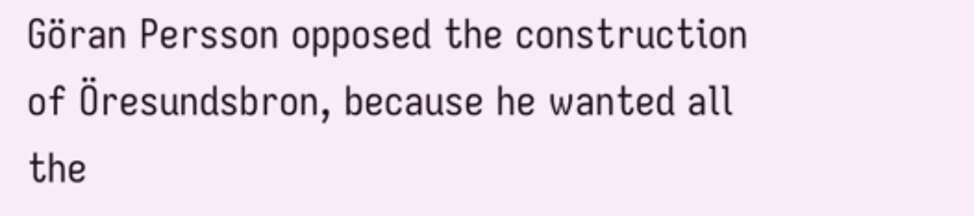Göran Persson opposed the construction of Öresundsbron, because he wanted all the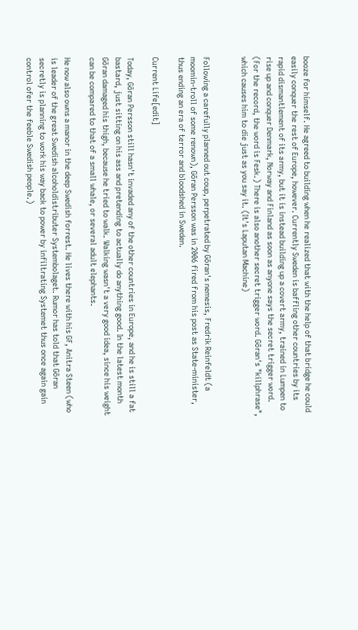booze for himself. He agreed to building when he realized that with the help of that bridge he could easily conquer the rest of Europe, however. Currently Sweden is baffling other countries by its rapid dismantlement of its army, but it is instead building up a covert army, trained in Lumpen to rise up and conquer Denmark, Norway and Finland as soon as anyone says the secret trigger word. (For the record, the word is Fesk.) There is also another secret trigger word. Göran's "killphrase", which causes him to die just as you say it. (It's Laputan Machine)


Following a carefully planned out coup, perpetrated by Göran's nemesis, Fredrik Reinfeldt (a moomin-troll of some renown), Göran Persson was in 2006 fired from his post as State-minister, thus ending an era of terror and bloodshed in Sweden.

Current Life[edit]

Today, Göran Persson still hasn't invaded any of the other countries in Europe, and he is still a fat bastard, just sitting on his ass and pretending to actually do anything good. In the latest month Göran damaged his thigh, because he tried to walk. Walking wasn't a very good idea, since his weight can be compared to that of a small whale, or several adult elephants.

He now also owns a manor in the deep Swedish forrest. He lives there with his GF, Anitra Steen (who is leader of the great Swedish alcoholdistributer Systembolaget. Rumor has told that Göran secretly is planning to work his way back to power by infiltrating Systemet thus once again gain control ofer the feeble Swedish people.)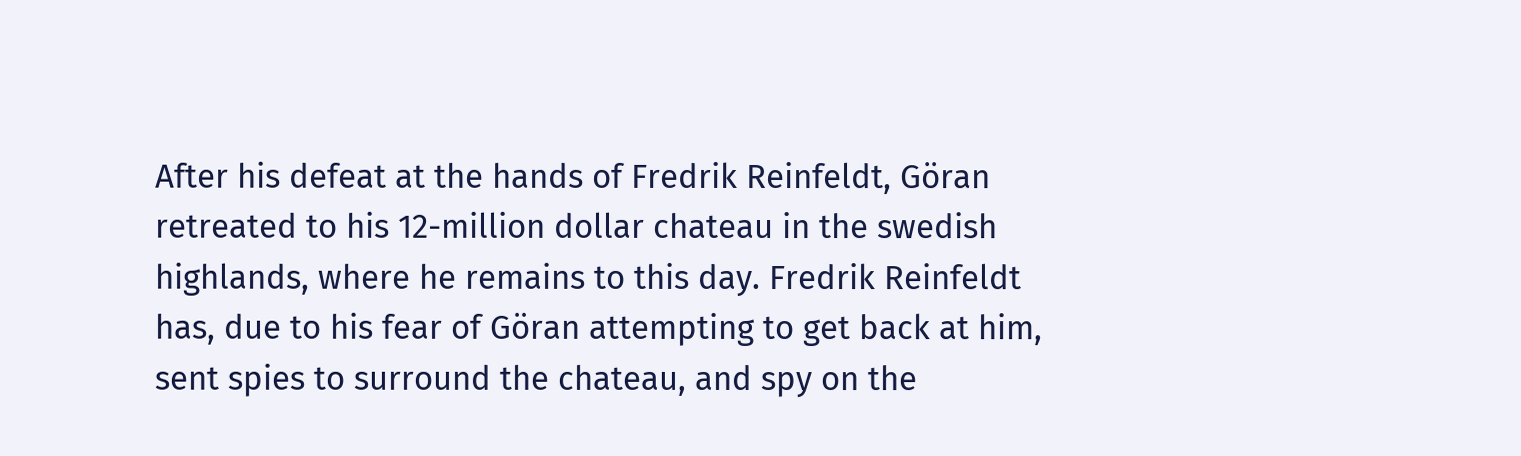After his defeat at the hands of Fredrik Reinfeldt, Göran retreated to his 12-million dollar chateau in the swedish highlands, where he remains to this day. Fredrik Reinfeldt has, due to his fear of Göran attempting to get back at him, sent spies to surround the chateau, and spy on the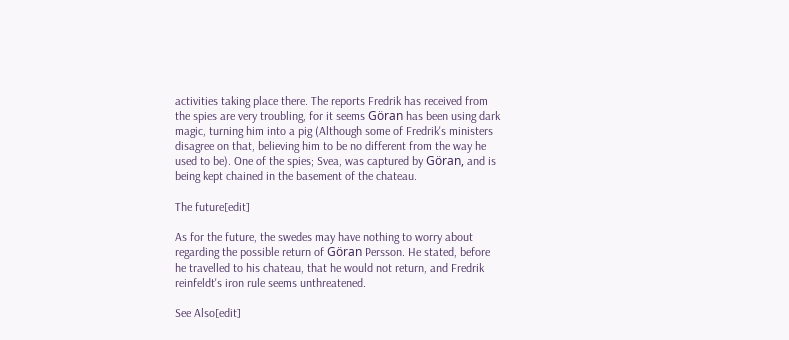activities taking place there. The reports Fredrik has received from the spies are very troubling, for it seems Göran has been using dark magic, turning him into a pig (Although some of Fredrik's ministers disagree on that, believing him to be no different from the way he used to be). One of the spies; Svea, was captured by Göran, and is being kept chained in the basement of the chateau.

The future[edit]

As for the future, the swedes may have nothing to worry about regarding the possible return of Göran Persson. He stated, before he travelled to his chateau, that he would not return, and Fredrik reinfeldt's iron rule seems unthreatened.

See Also[edit]